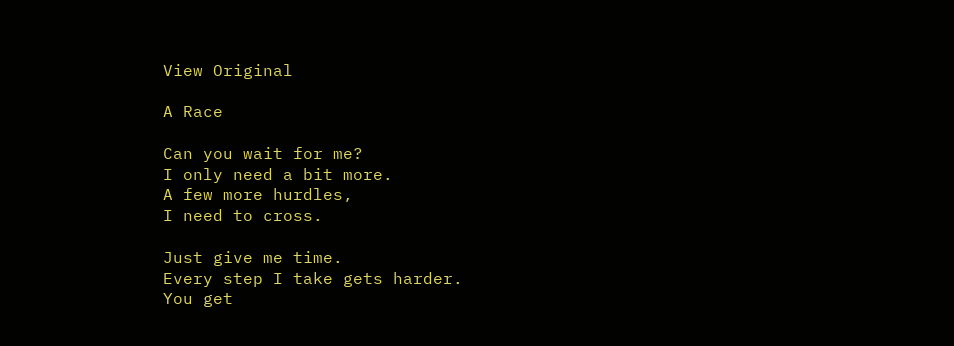View Original

A Race

Can you wait for me?
I only need a bit more.
A few more hurdles,
I need to cross.

Just give me time.
Every step I take gets harder.
You get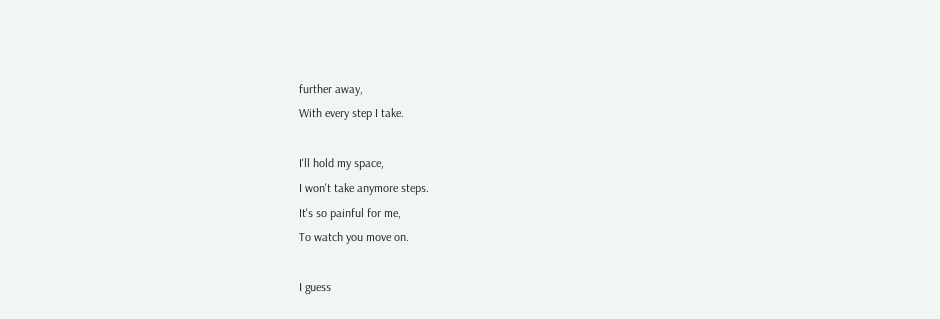further away,
With every step I take.

I'll hold my space,
I won't take anymore steps.
It's so painful for me,
To watch you move on.

I guess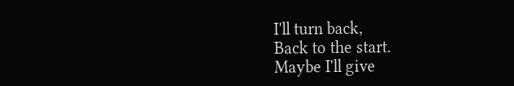I'll turn back,
Back to the start.
Maybe I'll give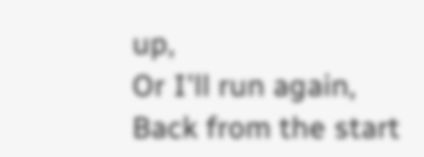up,
Or I'll run again,
Back from the start